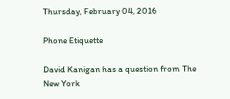Thursday, February 04, 2016

Phone Etiquette

David Kanigan has a question from The New York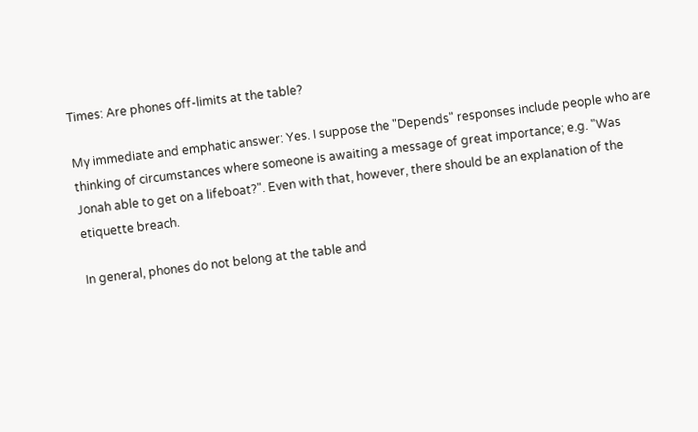Times: Are phones off-limits at the table?

My immediate and emphatic answer: Yes. I suppose the "Depends" responses include people who are thinking of circumstances where someone is awaiting a message of great importance; e.g. "Was Jonah able to get on a lifeboat?". Even with that, however, there should be an explanation of the etiquette breach.

In general, phones do not belong at the table and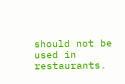should not be used in restaurants.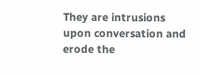They are intrusions upon conversation and erode the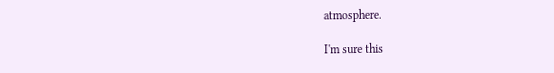atmosphere.

I'm sure this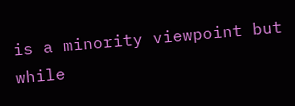is a minority viewpoint but while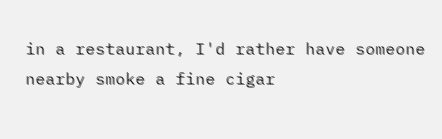in a restaurant, I'd rather have someone nearby smoke a fine cigar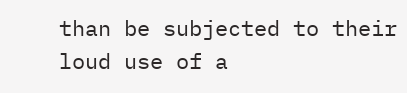than be subjected to their loud use of a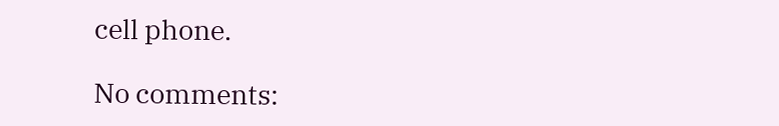cell phone.

No comments: